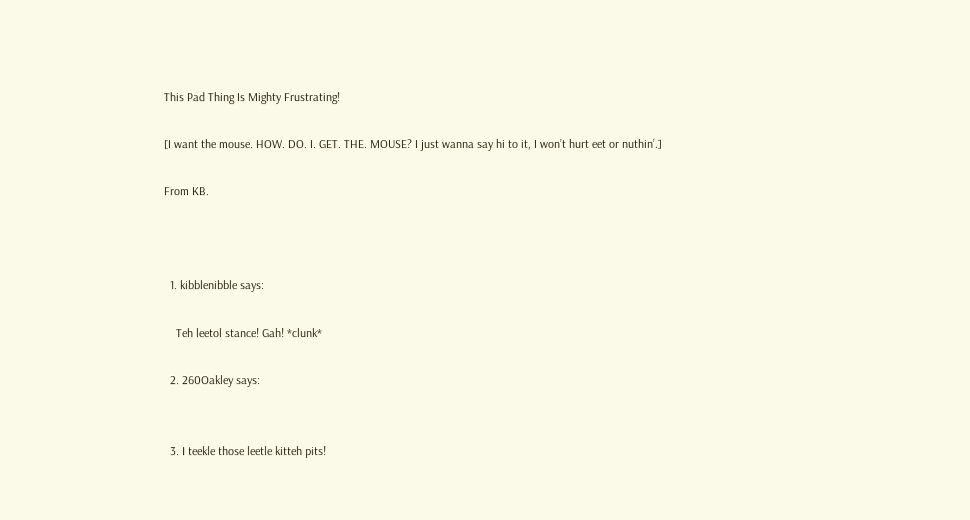This Pad Thing Is Mighty Frustrating!

[I want the mouse. HOW. DO. I. GET. THE. MOUSE? I just wanna say hi to it, I won’t hurt eet or nuthin’.]

From KB.



  1. kibblenibble says:

    Teh leetol stance! Gah! *clunk*

  2. 260Oakley says:


  3. I teekle those leetle kitteh pits!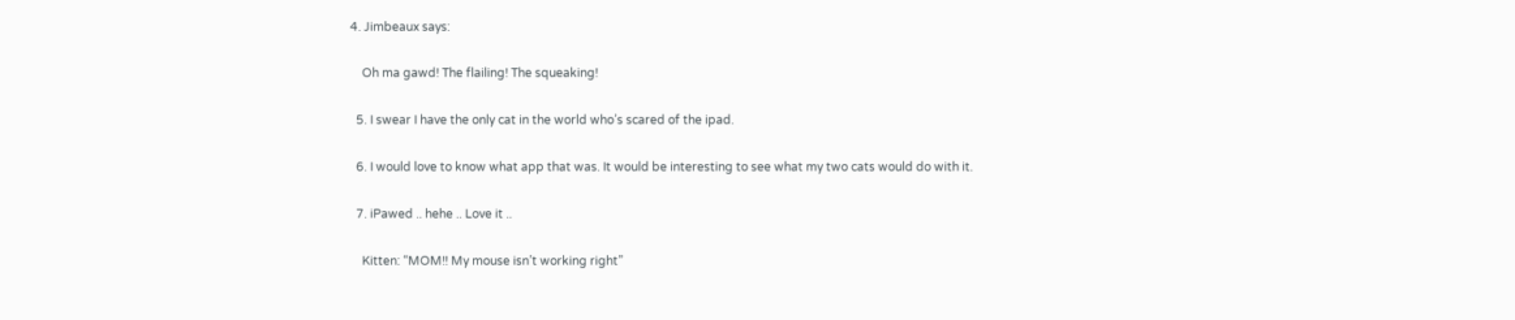4. Jimbeaux says:

    Oh ma gawd! The flailing! The squeaking!

  5. I swear I have the only cat in the world who’s scared of the ipad.

  6. I would love to know what app that was. It would be interesting to see what my two cats would do with it.

  7. iPawed .. hehe .. Love it ..

    Kitten: “MOM!! My mouse isn’t working right”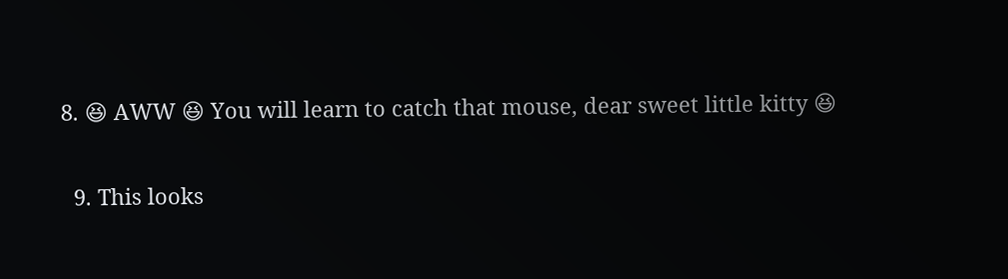8. 😆 AWW 😆 You will learn to catch that mouse, dear sweet little kitty 😆

  9. This looks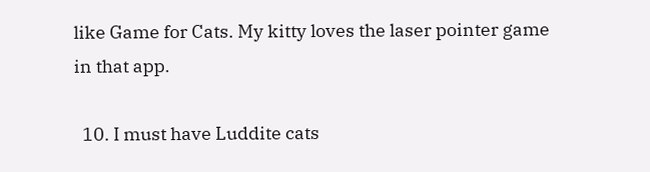like Game for Cats. My kitty loves the laser pointer game in that app.

  10. I must have Luddite cats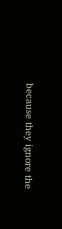because they ignore the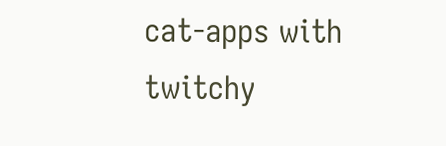cat-apps with twitchy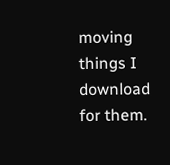moving things I download for them.